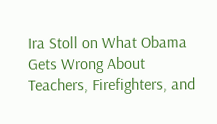Ira Stoll on What Obama Gets Wrong About Teachers, Firefighters, and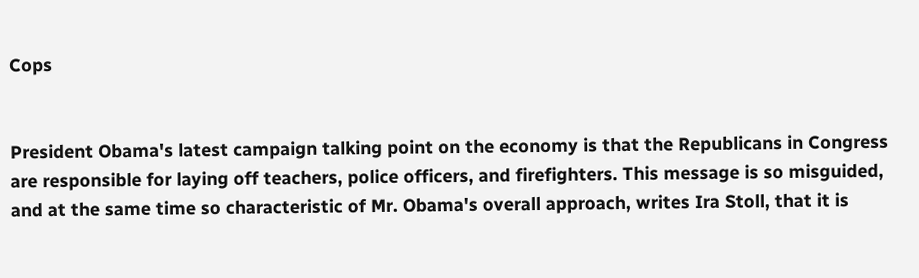Cops


President Obama's latest campaign talking point on the economy is that the Republicans in Congress are responsible for laying off teachers, police officers, and firefighters. This message is so misguided, and at the same time so characteristic of Mr. Obama's overall approach, writes Ira Stoll, that it is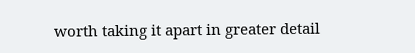worth taking it apart in greater detail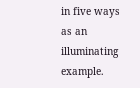in five ways as an illuminating example.